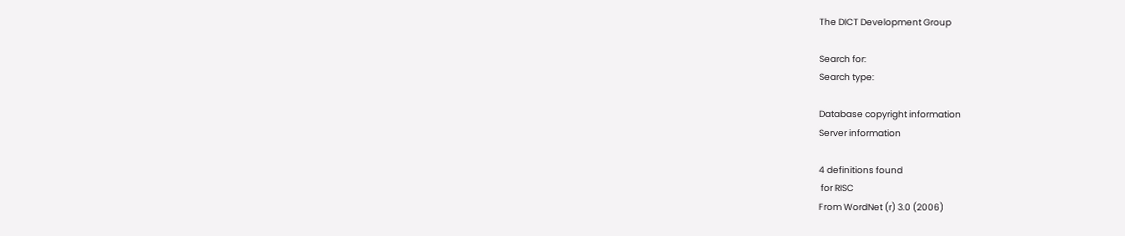The DICT Development Group

Search for:
Search type:

Database copyright information
Server information

4 definitions found
 for RISC
From WordNet (r) 3.0 (2006)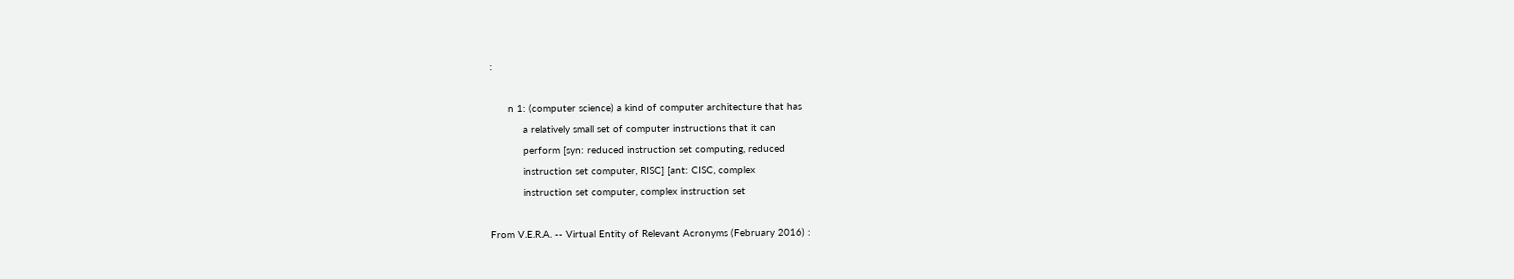:

      n 1: (computer science) a kind of computer architecture that has
           a relatively small set of computer instructions that it can
           perform [syn: reduced instruction set computing, reduced
           instruction set computer, RISC] [ant: CISC, complex
           instruction set computer, complex instruction set

From V.E.R.A. -- Virtual Entity of Relevant Acronyms (February 2016) :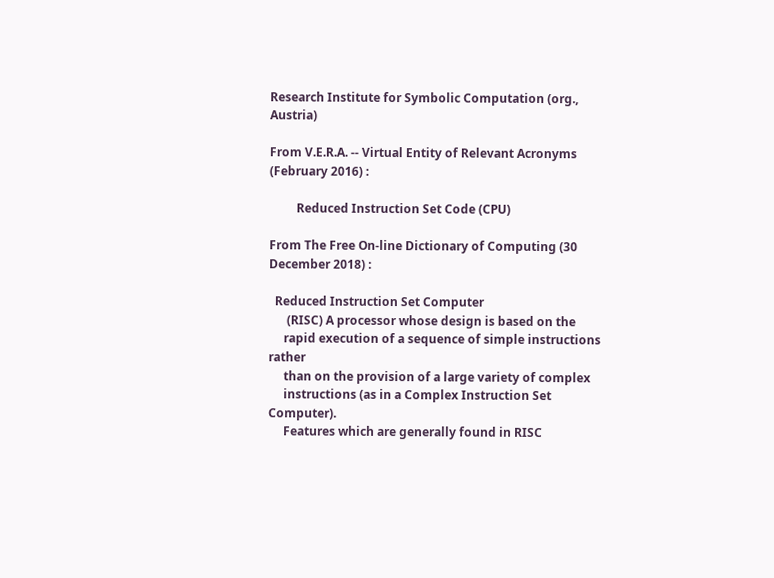Research Institute for Symbolic Computation (org., Austria)

From V.E.R.A. -- Virtual Entity of Relevant Acronyms (February 2016) :

         Reduced Instruction Set Code (CPU)

From The Free On-line Dictionary of Computing (30 December 2018) :

  Reduced Instruction Set Computer
      (RISC) A processor whose design is based on the
     rapid execution of a sequence of simple instructions rather
     than on the provision of a large variety of complex
     instructions (as in a Complex Instruction Set Computer).
     Features which are generally found in RISC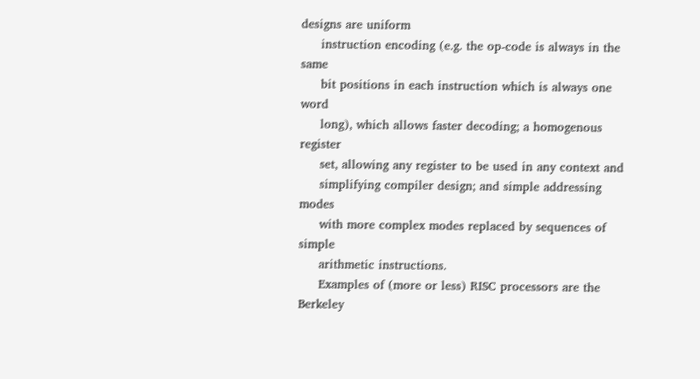designs are uniform
     instruction encoding (e.g. the op-code is always in the same
     bit positions in each instruction which is always one word
     long), which allows faster decoding; a homogenous register
     set, allowing any register to be used in any context and
     simplifying compiler design; and simple addressing modes
     with more complex modes replaced by sequences of simple
     arithmetic instructions.
     Examples of (more or less) RISC processors are the Berkeley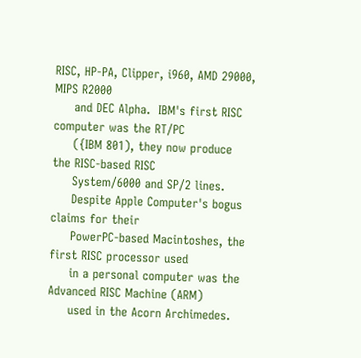RISC, HP-PA, Clipper, i960, AMD 29000, MIPS R2000
     and DEC Alpha.  IBM's first RISC computer was the RT/PC
     ({IBM 801), they now produce the RISC-based RISC
     System/6000 and SP/2 lines.
     Despite Apple Computer's bogus claims for their
     PowerPC-based Macintoshes, the first RISC processor used
     in a personal computer was the Advanced RISC Machine (ARM)
     used in the Acorn Archimedes.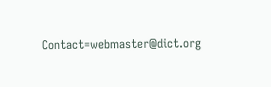Contact=webmaster@dict.org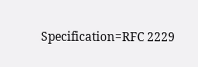Specification=RFC 2229